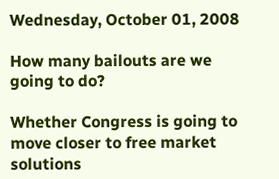Wednesday, October 01, 2008

How many bailouts are we going to do?

Whether Congress is going to move closer to free market solutions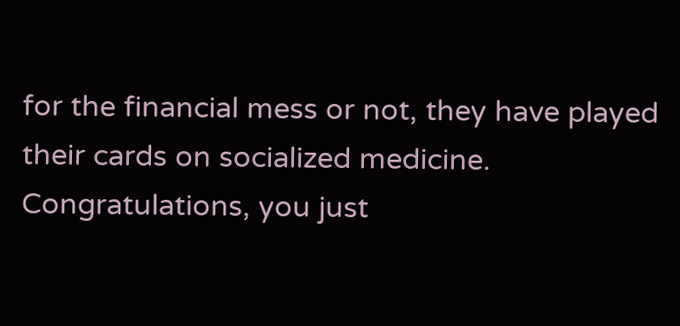for the financial mess or not, they have played their cards on socialized medicine. Congratulations, you just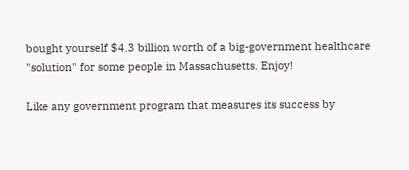bought yourself $4.3 billion worth of a big-government healthcare "solution" for some people in Massachusetts. Enjoy!

Like any government program that measures its success by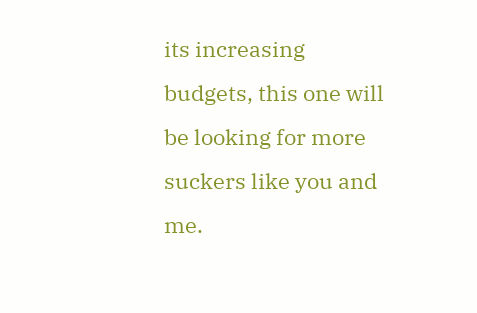its increasing budgets, this one will be looking for more suckers like you and me.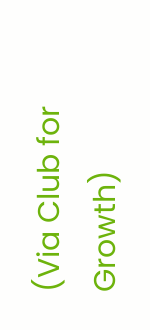(Via Club for Growth)